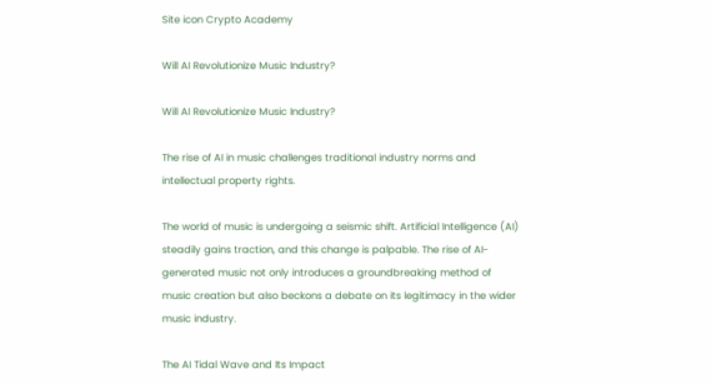Site icon Crypto Academy

Will AI Revolutionize Music Industry?

Will AI Revolutionize Music Industry?

The rise of AI in music challenges traditional industry norms and intellectual property rights.

The world of music is undergoing a seismic shift. Artificial Intelligence (AI) steadily gains traction, and this change is palpable. The rise of AI-generated music not only introduces a groundbreaking method of music creation but also beckons a debate on its legitimacy in the wider music industry.

The AI Tidal Wave and Its Impact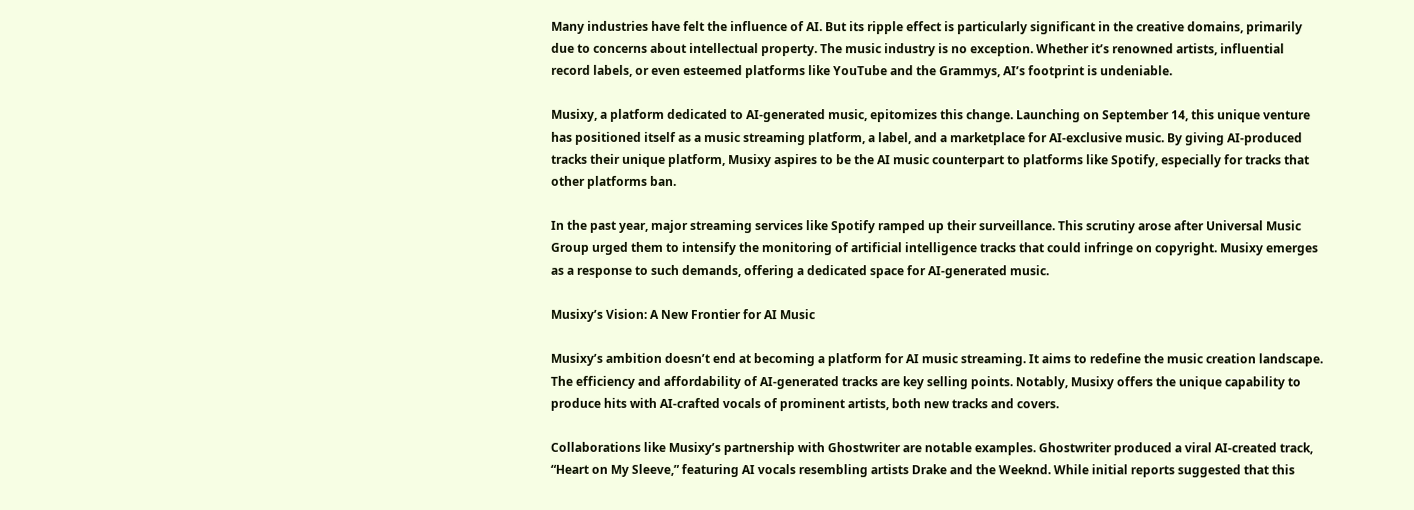Many industries have felt the influence of AI. But its ripple effect is particularly significant in the creative domains, primarily due to concerns about intellectual property. The music industry is no exception. Whether it’s renowned artists, influential record labels, or even esteemed platforms like YouTube and the Grammys, AI’s footprint is undeniable.

Musixy, a platform dedicated to AI-generated music, epitomizes this change. Launching on September 14, this unique venture has positioned itself as a music streaming platform, a label, and a marketplace for AI-exclusive music. By giving AI-produced tracks their unique platform, Musixy aspires to be the AI music counterpart to platforms like Spotify, especially for tracks that other platforms ban.

In the past year, major streaming services like Spotify ramped up their surveillance. This scrutiny arose after Universal Music Group urged them to intensify the monitoring of artificial intelligence tracks that could infringe on copyright. Musixy emerges as a response to such demands, offering a dedicated space for AI-generated music.

Musixy’s Vision: A New Frontier for AI Music

Musixy’s ambition doesn’t end at becoming a platform for AI music streaming. It aims to redefine the music creation landscape. The efficiency and affordability of AI-generated tracks are key selling points. Notably, Musixy offers the unique capability to produce hits with AI-crafted vocals of prominent artists, both new tracks and covers.

Collaborations like Musixy’s partnership with Ghostwriter are notable examples. Ghostwriter produced a viral AI-created track, “Heart on My Sleeve,” featuring AI vocals resembling artists Drake and the Weeknd. While initial reports suggested that this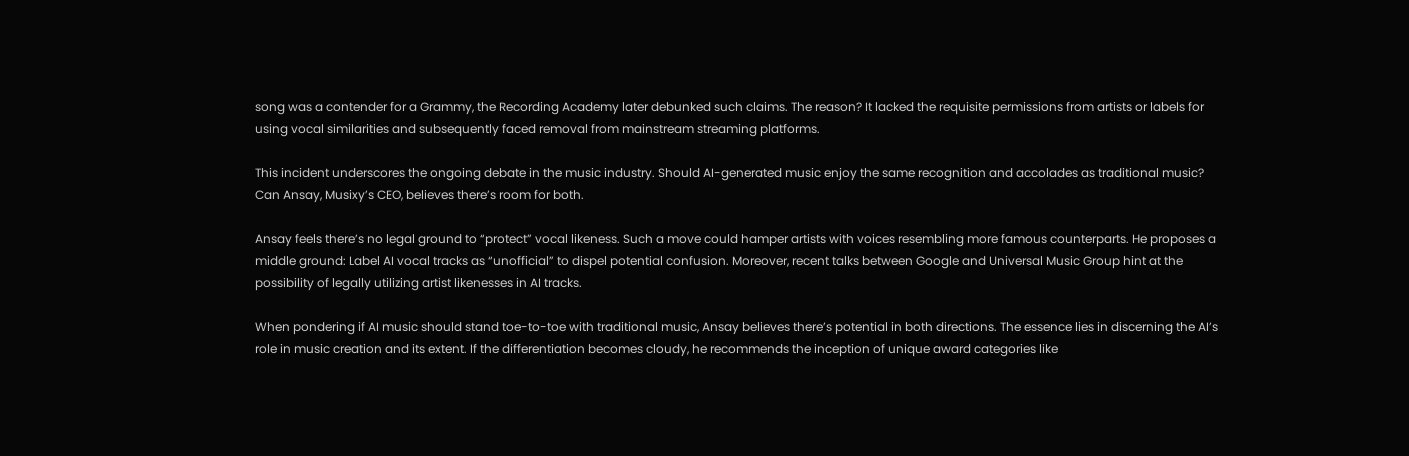song was a contender for a Grammy, the Recording Academy later debunked such claims. The reason? It lacked the requisite permissions from artists or labels for using vocal similarities and subsequently faced removal from mainstream streaming platforms.

This incident underscores the ongoing debate in the music industry. Should AI-generated music enjoy the same recognition and accolades as traditional music? Can Ansay, Musixy’s CEO, believes there’s room for both.

Ansay feels there’s no legal ground to “protect” vocal likeness. Such a move could hamper artists with voices resembling more famous counterparts. He proposes a middle ground: Label AI vocal tracks as “unofficial” to dispel potential confusion. Moreover, recent talks between Google and Universal Music Group hint at the possibility of legally utilizing artist likenesses in AI tracks.

When pondering if AI music should stand toe-to-toe with traditional music, Ansay believes there’s potential in both directions. The essence lies in discerning the AI’s role in music creation and its extent. If the differentiation becomes cloudy, he recommends the inception of unique award categories like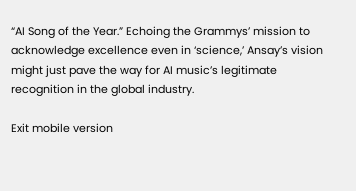“AI Song of the Year.” Echoing the Grammys’ mission to acknowledge excellence even in ‘science,’ Ansay’s vision might just pave the way for AI music’s legitimate recognition in the global industry.

Exit mobile version